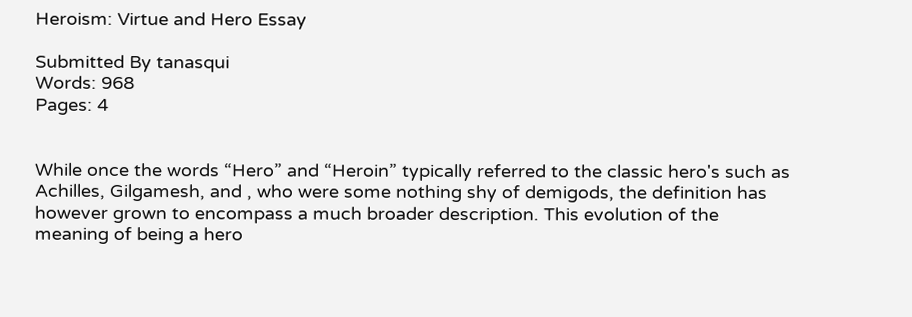Heroism: Virtue and Hero Essay

Submitted By tanasqui
Words: 968
Pages: 4


While once the words “Hero” and “Heroin” typically referred to the classic hero's such as Achilles, Gilgamesh, and , who were some nothing shy of demigods, the definition has however grown to encompass a much broader description. This evolution of the meaning of being a hero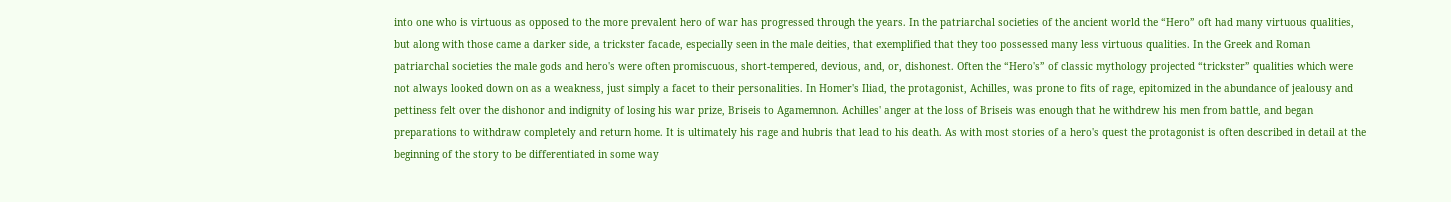into one who is virtuous as opposed to the more prevalent hero of war has progressed through the years. In the patriarchal societies of the ancient world the “Hero” oft had many virtuous qualities, but along with those came a darker side, a trickster facade, especially seen in the male deities, that exemplified that they too possessed many less virtuous qualities. In the Greek and Roman patriarchal societies the male gods and hero's were often promiscuous, short-tempered, devious, and, or, dishonest. Often the “Hero's” of classic mythology projected “trickster” qualities which were not always looked down on as a weakness, just simply a facet to their personalities. In Homer's Iliad, the protagonist, Achilles, was prone to fits of rage, epitomized in the abundance of jealousy and pettiness felt over the dishonor and indignity of losing his war prize, Briseis to Agamemnon. Achilles' anger at the loss of Briseis was enough that he withdrew his men from battle, and began preparations to withdraw completely and return home. It is ultimately his rage and hubris that lead to his death. As with most stories of a hero's quest the protagonist is often described in detail at the beginning of the story to be differentiated in some way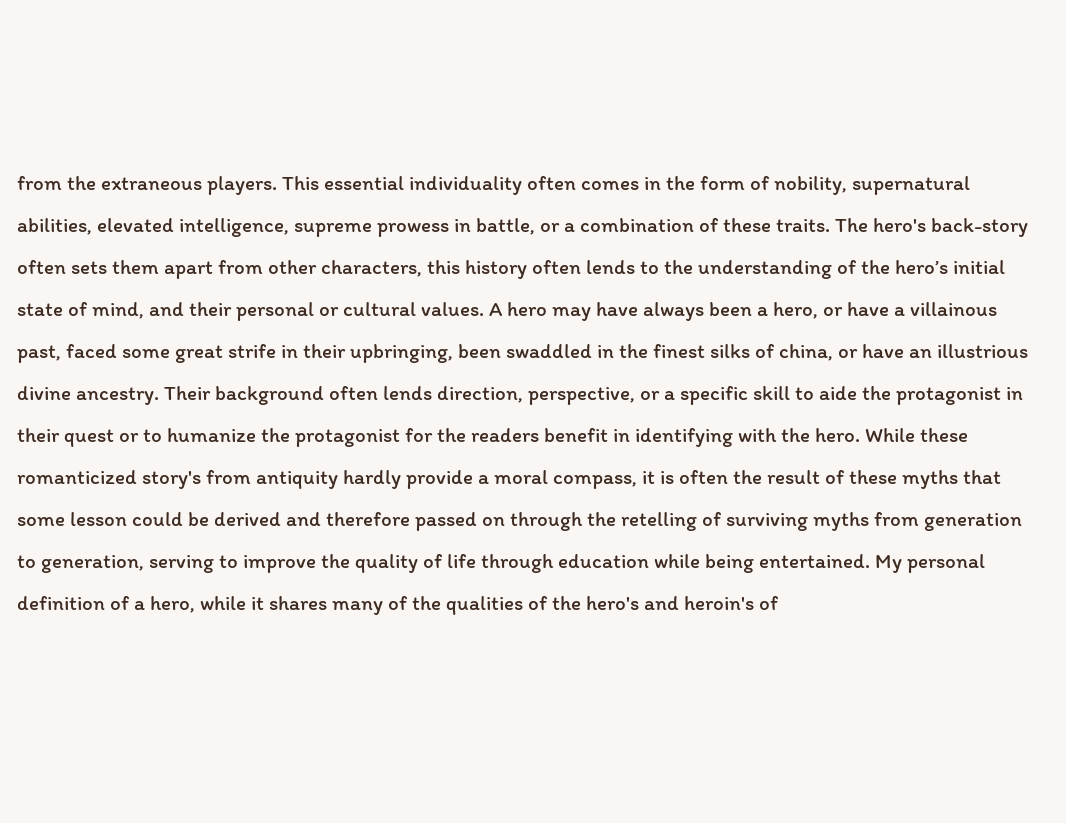from the extraneous players. This essential individuality often comes in the form of nobility, supernatural abilities, elevated intelligence, supreme prowess in battle, or a combination of these traits. The hero's back-story often sets them apart from other characters, this history often lends to the understanding of the hero’s initial state of mind, and their personal or cultural values. A hero may have always been a hero, or have a villainous past, faced some great strife in their upbringing, been swaddled in the finest silks of china, or have an illustrious divine ancestry. Their background often lends direction, perspective, or a specific skill to aide the protagonist in their quest or to humanize the protagonist for the readers benefit in identifying with the hero. While these romanticized story's from antiquity hardly provide a moral compass, it is often the result of these myths that some lesson could be derived and therefore passed on through the retelling of surviving myths from generation to generation, serving to improve the quality of life through education while being entertained. My personal definition of a hero, while it shares many of the qualities of the hero's and heroin's of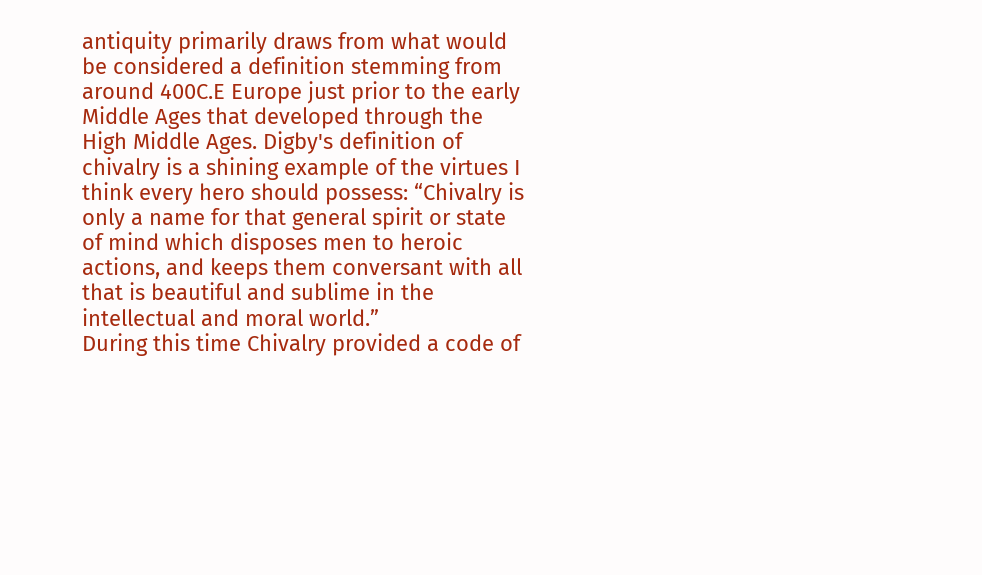antiquity primarily draws from what would be considered a definition stemming from around 400C.E Europe just prior to the early Middle Ages that developed through the High Middle Ages. Digby's definition of chivalry is a shining example of the virtues I think every hero should possess: “Chivalry is only a name for that general spirit or state of mind which disposes men to heroic actions, and keeps them conversant with all that is beautiful and sublime in the intellectual and moral world.”
During this time Chivalry provided a code of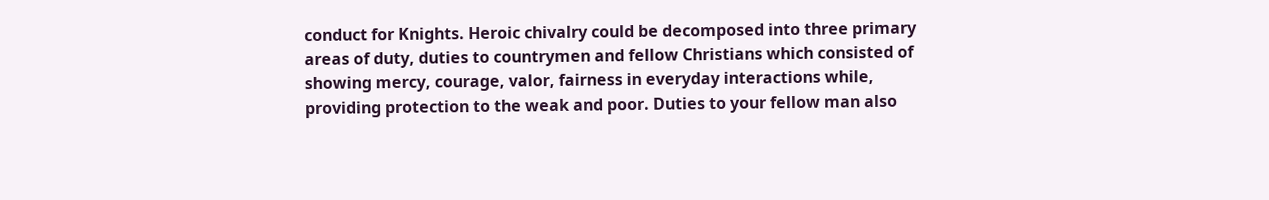conduct for Knights. Heroic chivalry could be decomposed into three primary areas of duty, duties to countrymen and fellow Christians which consisted of showing mercy, courage, valor, fairness in everyday interactions while, providing protection to the weak and poor. Duties to your fellow man also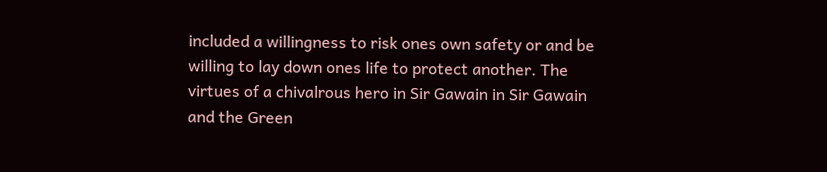included a willingness to risk ones own safety or and be willing to lay down ones life to protect another. The virtues of a chivalrous hero in Sir Gawain in Sir Gawain and the Green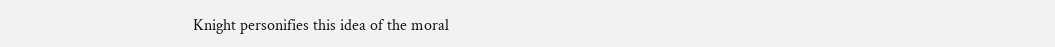Knight personifies this idea of the moral